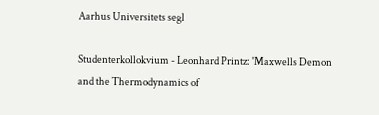Aarhus Universitets segl

Studenterkollokvium - Leonhard Printz: 'Maxwells Demon and the Thermodynamics of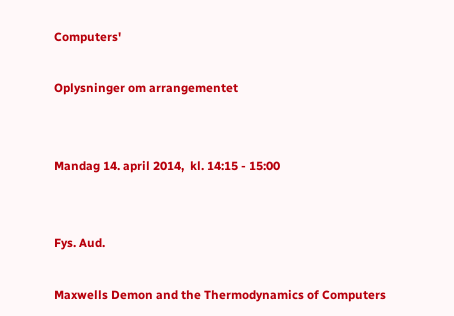Computers'

Oplysninger om arrangementet


Mandag 14. april 2014,  kl. 14:15 - 15:00


Fys. Aud.

Maxwells Demon and the Thermodynamics of Computers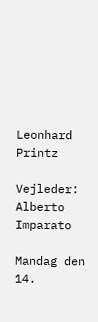Leonhard Printz

Vejleder: Alberto Imparato

Mandag den 14.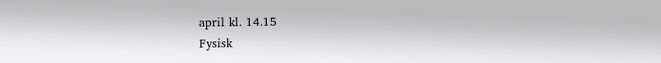april kl. 14.15
Fysisk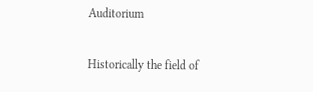Auditorium

Historically the field of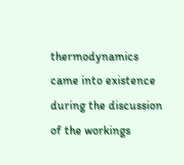thermodynamics came into existence during the discussion of the workings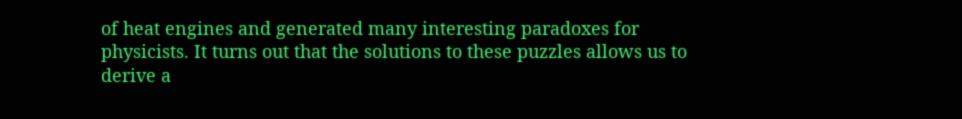of heat engines and generated many interesting paradoxes for physicists. It turns out that the solutions to these puzzles allows us to derive a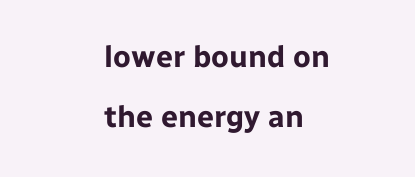lower bound on the energy an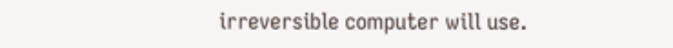irreversible computer will use.